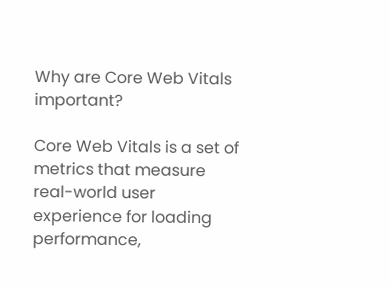Why are Core Web Vitals important?

Core Web Vitals is a set of metrics that measure real-world user experience for loading performance,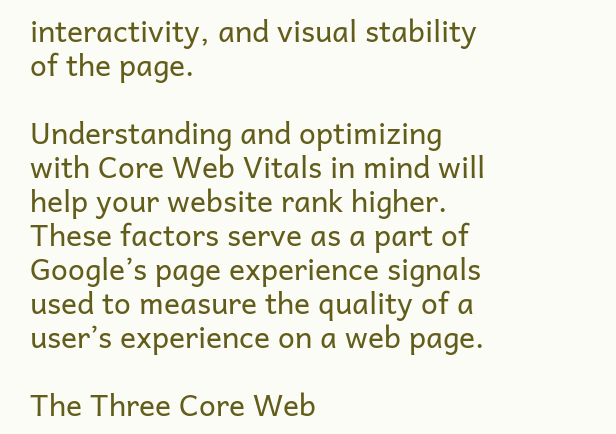interactivity, and visual stability of the page.

Understanding and optimizing with Core Web Vitals in mind will help your website rank higher. These factors serve as a part of Google’s page experience signals used to measure the quality of a user’s experience on a web page.

The Three Core Web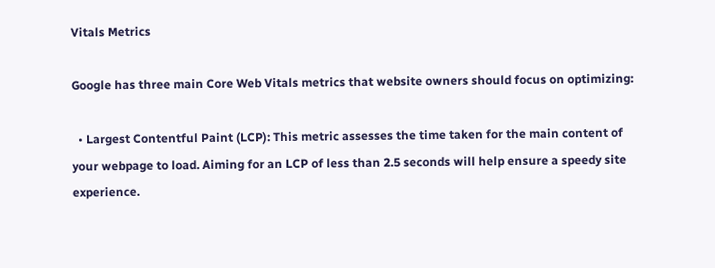Vitals Metrics

Google has three main Core Web Vitals metrics that website owners should focus on optimizing:

  • Largest Contentful Paint (LCP): This metric assesses the time taken for the main content of your webpage to load. Aiming for an LCP of less than 2.5 seconds will help ensure a speedy site experience.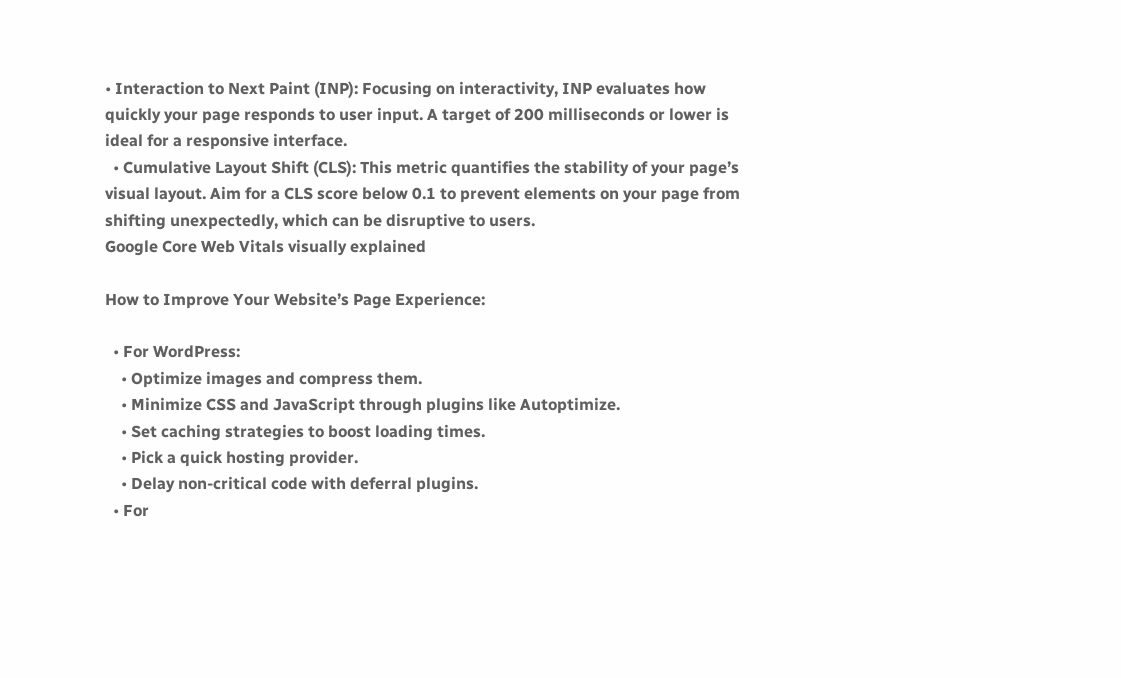• Interaction to Next Paint (INP): Focusing on interactivity, INP evaluates how quickly your page responds to user input. A target of 200 milliseconds or lower is ideal for a responsive interface.
  • Cumulative Layout Shift (CLS): This metric quantifies the stability of your page’s visual layout. Aim for a CLS score below 0.1 to prevent elements on your page from shifting unexpectedly, which can be disruptive to users.
Google Core Web Vitals visually explained

How to Improve Your Website’s Page Experience:

  • For WordPress:
    • Optimize images and compress them.
    • Minimize CSS and JavaScript through plugins like Autoptimize.
    • Set caching strategies to boost loading times.
    • Pick a quick hosting provider.
    • Delay non-critical code with deferral plugins.
  • For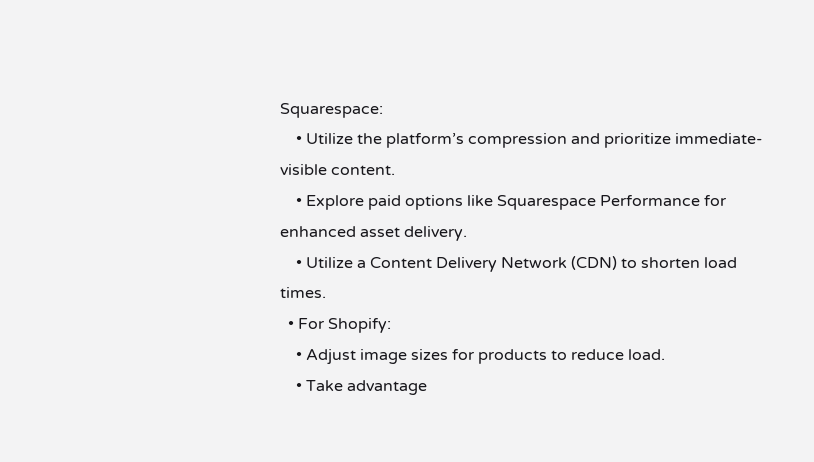Squarespace:
    • Utilize the platform’s compression and prioritize immediate-visible content.
    • Explore paid options like Squarespace Performance for enhanced asset delivery.
    • Utilize a Content Delivery Network (CDN) to shorten load times.
  • For Shopify:
    • Adjust image sizes for products to reduce load.
    • Take advantage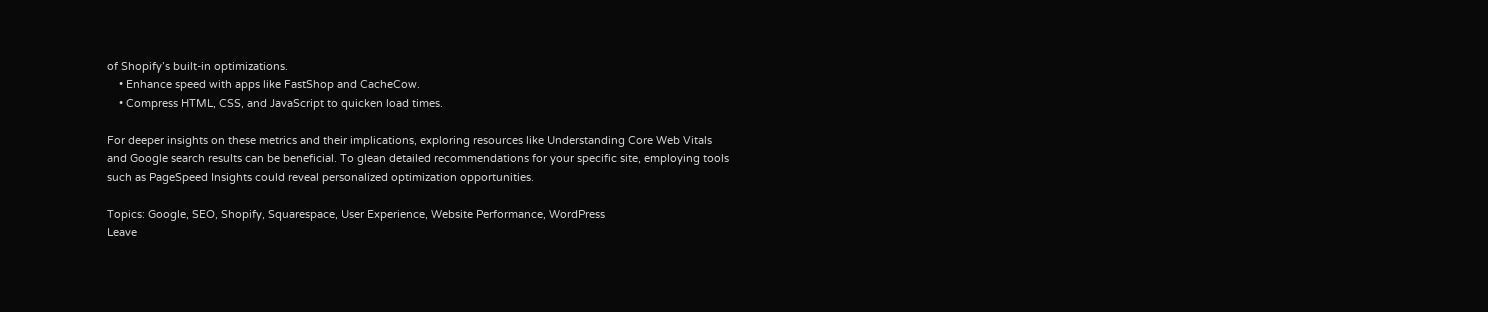of Shopify’s built-in optimizations.
    • Enhance speed with apps like FastShop and CacheCow.
    • Compress HTML, CSS, and JavaScript to quicken load times.

For deeper insights on these metrics and their implications, exploring resources like Understanding Core Web Vitals and Google search results can be beneficial. To glean detailed recommendations for your specific site, employing tools such as PageSpeed Insights could reveal personalized optimization opportunities.

Topics: Google, SEO, Shopify, Squarespace, User Experience, Website Performance, WordPress
Leave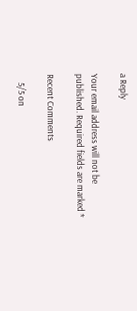a Reply

Your email address will not be published. Required fields are marked *

Recent Comments

    5/5 on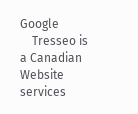Google
    Tresseo is a Canadian Website services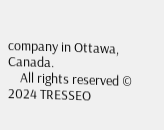company in Ottawa, Canada.
    All rights reserved © 2024 TRESSEO